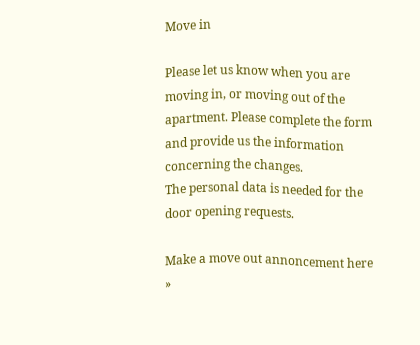Move in

Please let us know when you are moving in, or moving out of the apartment. Please complete the form and provide us the information concerning the changes.
The personal data is needed for the door opening requests.

Make a move out annoncement here »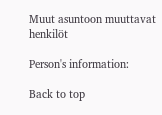Muut asuntoon muuttavat henkilöt

Person's information:

Back to top